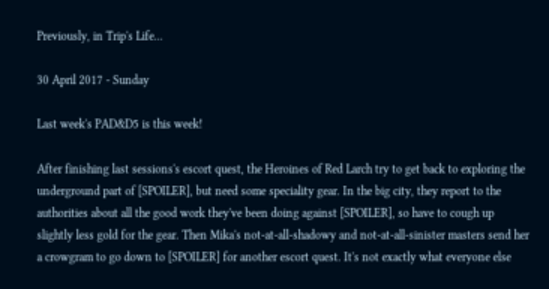Previously, in Trip's Life...

30 April 2017 - Sunday

Last week's PAD&D5 is this week!

After finishing last sessions's escort quest, the Heroines of Red Larch try to get back to exploring the underground part of [SPOILER], but need some speciality gear. In the big city, they report to the authorities about all the good work they've been doing against [SPOILER], so have to cough up slightly less gold for the gear. Then Mika's not-at-all-shadowy and not-at-all-sinister masters send her a crowgram to go down to [SPOILER] for another escort quest. It's not exactly what everyone else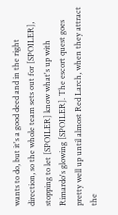wants to do, but it's a good deed and in the right direction, so the whole team sets out for [SPOILER], stopping to let [SPOILER] know what's up with Rimardo's glowing [SPOILER]. The escort quest goes pretty well up until almost Red Larch, when they attract the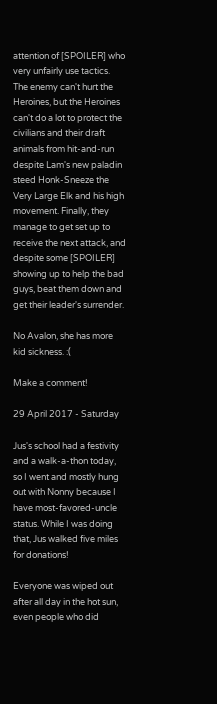attention of [SPOILER] who very unfairly use tactics. The enemy can't hurt the Heroines, but the Heroines can't do a lot to protect the civilians and their draft animals from hit-and-run despite Lam's new paladin steed Honk-Sneeze the Very Large Elk and his high movement. Finally, they manage to get set up to receive the next attack, and despite some [SPOILER] showing up to help the bad guys, beat them down and get their leader's surrender.

No Avalon, she has more kid sickness. :(

Make a comment!

29 April 2017 - Saturday

Jus's school had a festivity and a walk-a-thon today, so I went and mostly hung out with Nonny because I have most-favored-uncle status. While I was doing that, Jus walked five miles for donations!

Everyone was wiped out after all day in the hot sun, even people who did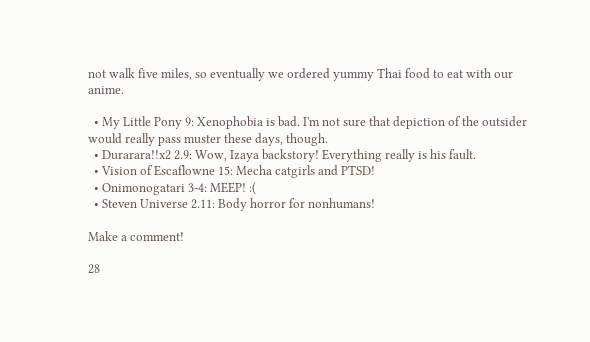not walk five miles, so eventually we ordered yummy Thai food to eat with our anime.

  • My Little Pony 9: Xenophobia is bad. I'm not sure that depiction of the outsider would really pass muster these days, though.
  • Durarara!!x2 2.9: Wow, Izaya backstory! Everything really is his fault.
  • Vision of Escaflowne 15: Mecha catgirls and PTSD!
  • Onimonogatari 3-4: MEEP! :(
  • Steven Universe 2.11: Body horror for nonhumans!

Make a comment!

28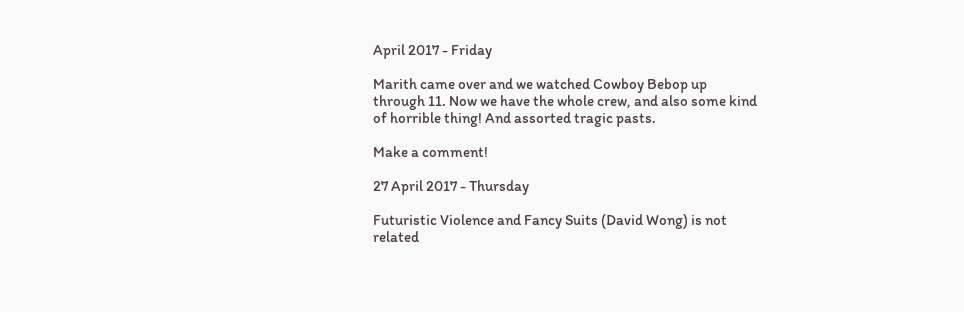April 2017 - Friday

Marith came over and we watched Cowboy Bebop up through 11. Now we have the whole crew, and also some kind of horrible thing! And assorted tragic pasts.

Make a comment!

27 April 2017 - Thursday

Futuristic Violence and Fancy Suits (David Wong) is not related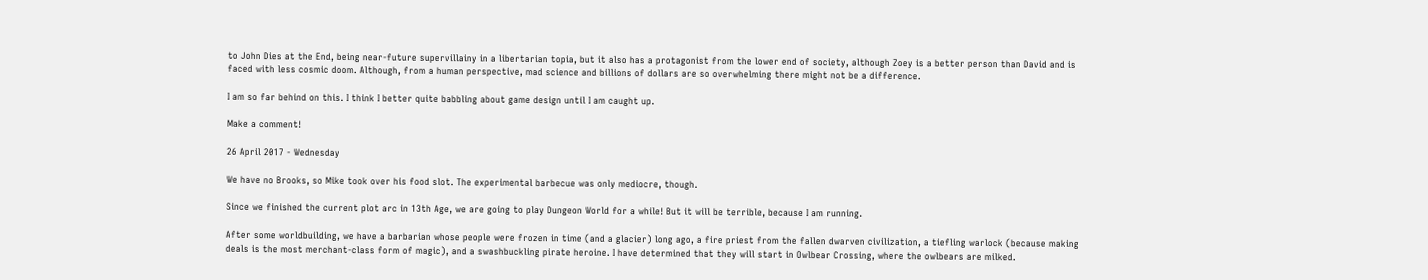to John Dies at the End, being near-future supervillainy in a libertarian topia, but it also has a protagonist from the lower end of society, although Zoey is a better person than David and is faced with less cosmic doom. Although, from a human perspective, mad science and billions of dollars are so overwhelming there might not be a difference.

I am so far behind on this. I think I better quite babbling about game design until I am caught up.

Make a comment!

26 April 2017 - Wednesday

We have no Brooks, so Mike took over his food slot. The experimental barbecue was only mediocre, though.

Since we finished the current plot arc in 13th Age, we are going to play Dungeon World for a while! But it will be terrible, because I am running.

After some worldbuilding, we have a barbarian whose people were frozen in time (and a glacier) long ago, a fire priest from the fallen dwarven civilization, a tiefling warlock (because making deals is the most merchant-class form of magic), and a swashbuckling pirate heroine. I have determined that they will start in Owlbear Crossing, where the owlbears are milked.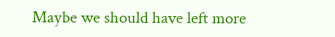Maybe we should have left more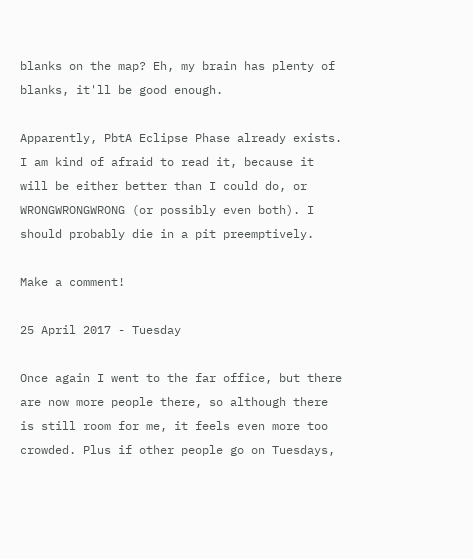blanks on the map? Eh, my brain has plenty of blanks, it'll be good enough.

Apparently, PbtA Eclipse Phase already exists. I am kind of afraid to read it, because it will be either better than I could do, or WRONGWRONGWRONG (or possibly even both). I should probably die in a pit preemptively.

Make a comment!

25 April 2017 - Tuesday

Once again I went to the far office, but there are now more people there, so although there is still room for me, it feels even more too crowded. Plus if other people go on Tuesdays,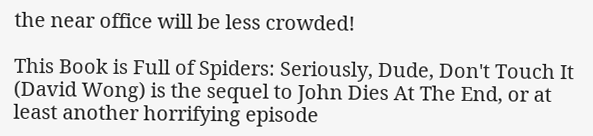the near office will be less crowded!

This Book is Full of Spiders: Seriously, Dude, Don't Touch It (David Wong) is the sequel to John Dies At The End, or at least another horrifying episode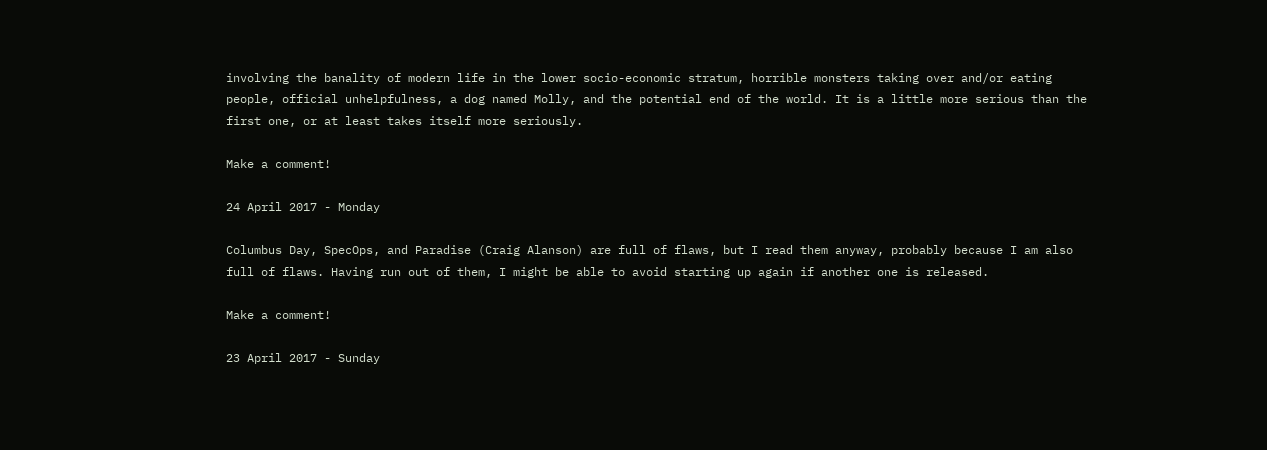involving the banality of modern life in the lower socio-economic stratum, horrible monsters taking over and/or eating people, official unhelpfulness, a dog named Molly, and the potential end of the world. It is a little more serious than the first one, or at least takes itself more seriously.

Make a comment!

24 April 2017 - Monday

Columbus Day, SpecOps, and Paradise (Craig Alanson) are full of flaws, but I read them anyway, probably because I am also full of flaws. Having run out of them, I might be able to avoid starting up again if another one is released.

Make a comment!

23 April 2017 - Sunday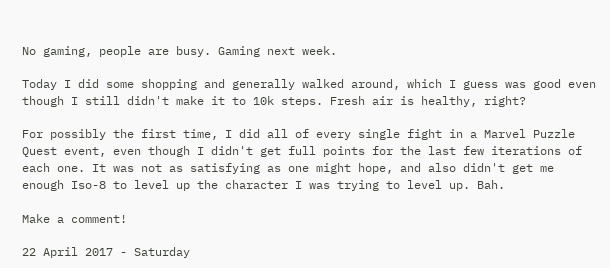No gaming, people are busy. Gaming next week.

Today I did some shopping and generally walked around, which I guess was good even though I still didn't make it to 10k steps. Fresh air is healthy, right?

For possibly the first time, I did all of every single fight in a Marvel Puzzle Quest event, even though I didn't get full points for the last few iterations of each one. It was not as satisfying as one might hope, and also didn't get me enough Iso-8 to level up the character I was trying to level up. Bah.

Make a comment!

22 April 2017 - Saturday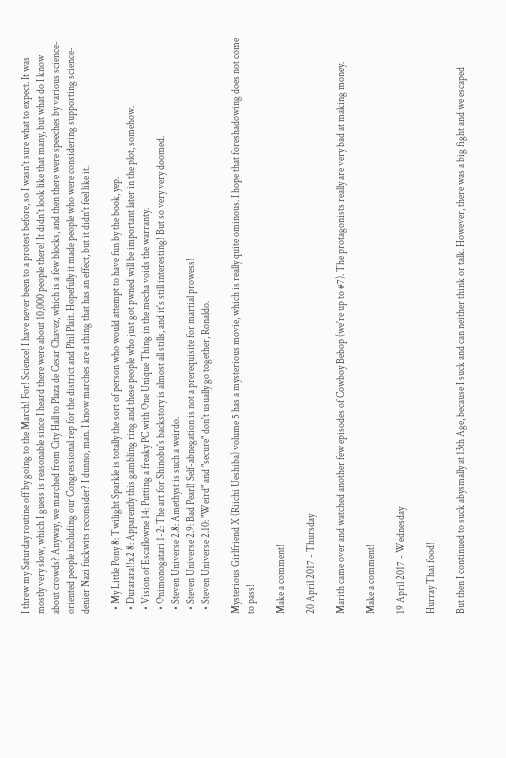I threw my Saturday routine off by going to the March! For! Science! I have never been to a protest before, so I wasn't sure what to expect. It was mostly very slow, which I guess is reasonable since I heard there were about 10,000 people there! It didn't look like that many, but what do I know about crowds? Anyway, we marched from City Hall to Plaza de Cesar Chavez, which is a few blocks, and then there were speeches by various science-oriented people including our Congressional rep for the district and Phil Plait. Hopefully it made people who were considering supporting science-denier Nazi fuckwits reconsider? I dunno, man. I know marches are a thing that has an effect, but it didn't feel like it.

  • My Little Pony 8: Twilight Sparkle is totally the sort of person who would attempt to have fun by the book, yep.
  • Durarara!!x2 8: Apparently this gambling ring and these people who just got pwned will be important later in the plot, somehow.
  • Vision of Escaflowne 14: Putting a freaky PC with One Unique Thing in the mecha voids the warranty.
  • Onimonogatari 1-2: The art for Shinobu's backstory is almost all stills, and it's still interesting! But so very very doomed.
  • Steven Universe 2.8: Amethyst is such a weirdo.
  • Steven Universe 2.9: Bad Pearl! Self-abnegation is not a prerequisite for martial prowess!
  • Steven Universe 2.10: "Weird" and "secure" don't usually go together, Ronaldo.

Mysterious Girlfriend X (Riichi Ueshiba) volume 5 has a mysterious movie, which is really quite ominous. I hope that foreshadowing does not come to pass!

Make a comment!

20 April 2017 - Thursday

Marith came over and watched another few episodes of Cowboy Bebop (we're up to #7). The protagonists really are very bad at making money.

Make a comment!

19 April 2017 - Wednesday

Hurray Thai food!

But then I continued to suck abysmally at 13th Age, because I suck and can neither think or talk. However, there was a big fight and we escaped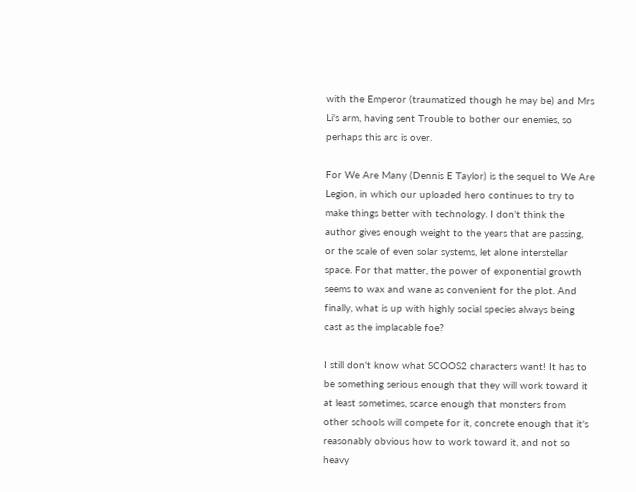with the Emperor (traumatized though he may be) and Mrs Li's arm, having sent Trouble to bother our enemies, so perhaps this arc is over.

For We Are Many (Dennis E Taylor) is the sequel to We Are Legion, in which our uploaded hero continues to try to make things better with technology. I don't think the author gives enough weight to the years that are passing, or the scale of even solar systems, let alone interstellar space. For that matter, the power of exponential growth seems to wax and wane as convenient for the plot. And finally, what is up with highly social species always being cast as the implacable foe?

I still don't know what SCOOS2 characters want! It has to be something serious enough that they will work toward it at least sometimes, scarce enough that monsters from other schools will compete for it, concrete enough that it's reasonably obvious how to work toward it, and not so heavy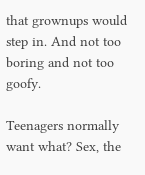that grownups would step in. And not too boring and not too goofy.

Teenagers normally want what? Sex, the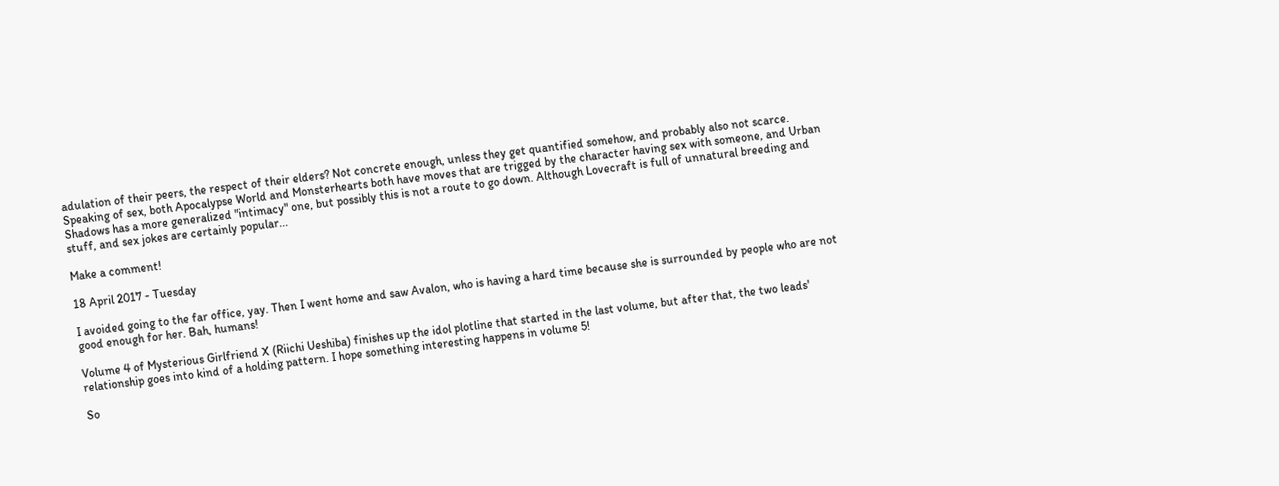adulation of their peers, the respect of their elders? Not concrete enough, unless they get quantified somehow, and probably also not scarce. Speaking of sex, both Apocalypse World and Monsterhearts both have moves that are trigged by the character having sex with someone, and Urban Shadows has a more generalized "intimacy" one, but possibly this is not a route to go down. Although Lovecraft is full of unnatural breeding and stuff, and sex jokes are certainly popular...

Make a comment!

18 April 2017 - Tuesday

I avoided going to the far office, yay. Then I went home and saw Avalon, who is having a hard time because she is surrounded by people who are not good enough for her. Bah, humans!

Volume 4 of Mysterious Girlfriend X (Riichi Ueshiba) finishes up the idol plotline that started in the last volume, but after that, the two leads' relationship goes into kind of a holding pattern. I hope something interesting happens in volume 5!

So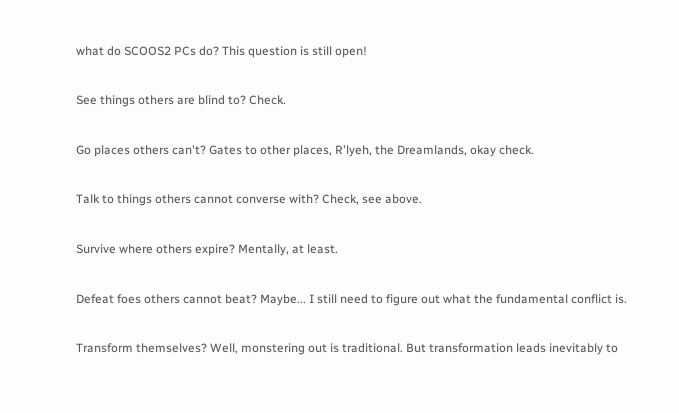what do SCOOS2 PCs do? This question is still open!

See things others are blind to? Check.

Go places others can't? Gates to other places, R'lyeh, the Dreamlands, okay check.

Talk to things others cannot converse with? Check, see above.

Survive where others expire? Mentally, at least.

Defeat foes others cannot beat? Maybe... I still need to figure out what the fundamental conflict is.

Transform themselves? Well, monstering out is traditional. But transformation leads inevitably to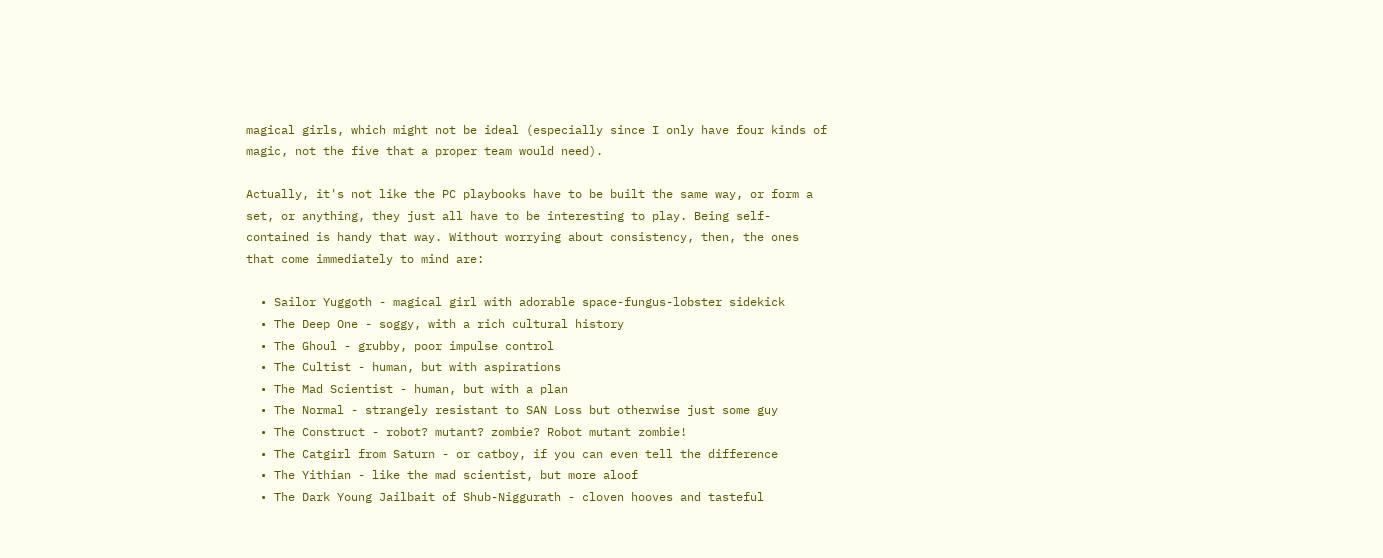magical girls, which might not be ideal (especially since I only have four kinds of magic, not the five that a proper team would need).

Actually, it's not like the PC playbooks have to be built the same way, or form a set, or anything, they just all have to be interesting to play. Being self-contained is handy that way. Without worrying about consistency, then, the ones that come immediately to mind are:

  • Sailor Yuggoth - magical girl with adorable space-fungus-lobster sidekick
  • The Deep One - soggy, with a rich cultural history
  • The Ghoul - grubby, poor impulse control
  • The Cultist - human, but with aspirations
  • The Mad Scientist - human, but with a plan
  • The Normal - strangely resistant to SAN Loss but otherwise just some guy
  • The Construct - robot? mutant? zombie? Robot mutant zombie!
  • The Catgirl from Saturn - or catboy, if you can even tell the difference
  • The Yithian - like the mad scientist, but more aloof
  • The Dark Young Jailbait of Shub-Niggurath - cloven hooves and tasteful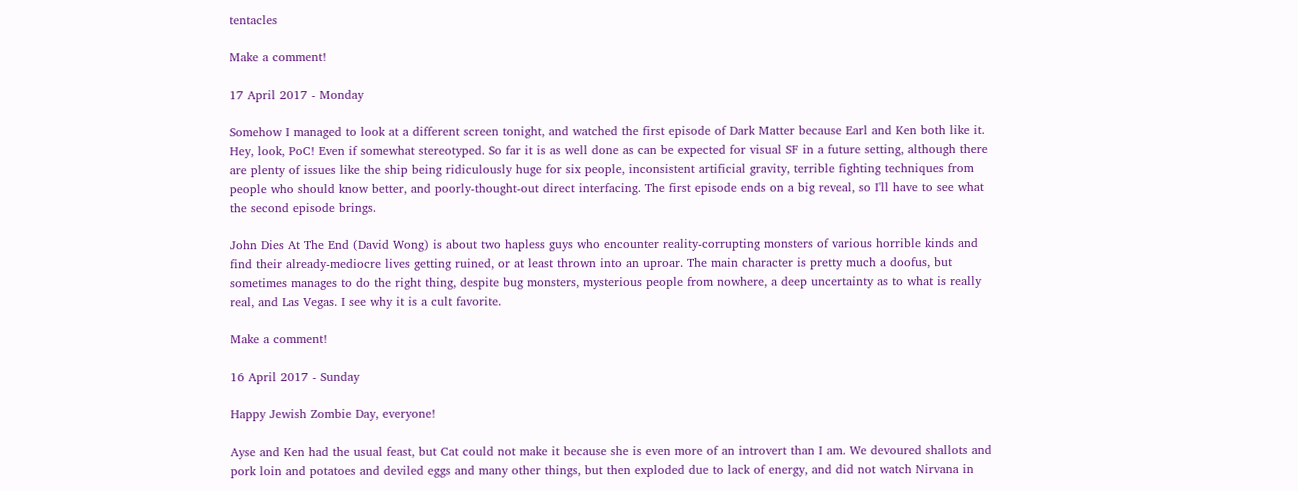tentacles

Make a comment!

17 April 2017 - Monday

Somehow I managed to look at a different screen tonight, and watched the first episode of Dark Matter because Earl and Ken both like it. Hey, look, PoC! Even if somewhat stereotyped. So far it is as well done as can be expected for visual SF in a future setting, although there are plenty of issues like the ship being ridiculously huge for six people, inconsistent artificial gravity, terrible fighting techniques from people who should know better, and poorly-thought-out direct interfacing. The first episode ends on a big reveal, so I'll have to see what the second episode brings.

John Dies At The End (David Wong) is about two hapless guys who encounter reality-corrupting monsters of various horrible kinds and find their already-mediocre lives getting ruined, or at least thrown into an uproar. The main character is pretty much a doofus, but sometimes manages to do the right thing, despite bug monsters, mysterious people from nowhere, a deep uncertainty as to what is really real, and Las Vegas. I see why it is a cult favorite.

Make a comment!

16 April 2017 - Sunday

Happy Jewish Zombie Day, everyone!

Ayse and Ken had the usual feast, but Cat could not make it because she is even more of an introvert than I am. We devoured shallots and pork loin and potatoes and deviled eggs and many other things, but then exploded due to lack of energy, and did not watch Nirvana in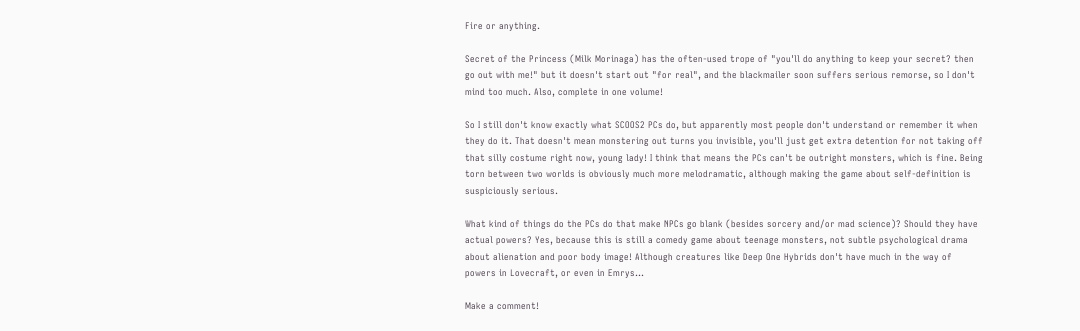Fire or anything.

Secret of the Princess (Milk Morinaga) has the often-used trope of "you'll do anything to keep your secret? then go out with me!" but it doesn't start out "for real", and the blackmailer soon suffers serious remorse, so I don't mind too much. Also, complete in one volume!

So I still don't know exactly what SCOOS2 PCs do, but apparently most people don't understand or remember it when they do it. That doesn't mean monstering out turns you invisible, you'll just get extra detention for not taking off that silly costume right now, young lady! I think that means the PCs can't be outright monsters, which is fine. Being torn between two worlds is obviously much more melodramatic, although making the game about self-definition is suspiciously serious.

What kind of things do the PCs do that make NPCs go blank (besides sorcery and/or mad science)? Should they have actual powers? Yes, because this is still a comedy game about teenage monsters, not subtle psychological drama about alienation and poor body image! Although creatures like Deep One Hybrids don't have much in the way of powers in Lovecraft, or even in Emrys...

Make a comment!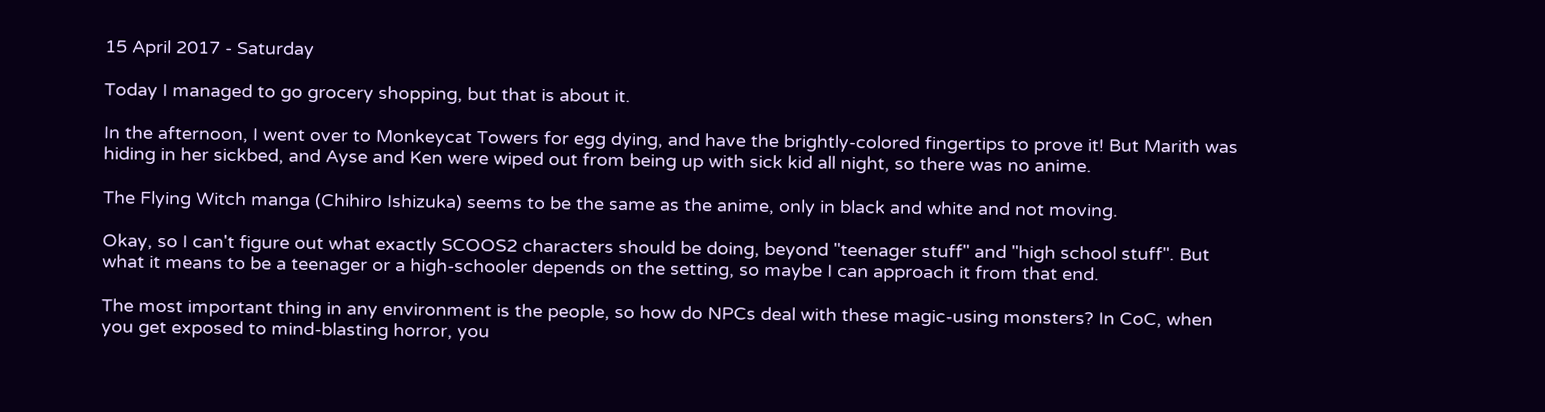15 April 2017 - Saturday

Today I managed to go grocery shopping, but that is about it.

In the afternoon, I went over to Monkeycat Towers for egg dying, and have the brightly-colored fingertips to prove it! But Marith was hiding in her sickbed, and Ayse and Ken were wiped out from being up with sick kid all night, so there was no anime.

The Flying Witch manga (Chihiro Ishizuka) seems to be the same as the anime, only in black and white and not moving.

Okay, so I can't figure out what exactly SCOOS2 characters should be doing, beyond "teenager stuff" and "high school stuff". But what it means to be a teenager or a high-schooler depends on the setting, so maybe I can approach it from that end.

The most important thing in any environment is the people, so how do NPCs deal with these magic-using monsters? In CoC, when you get exposed to mind-blasting horror, you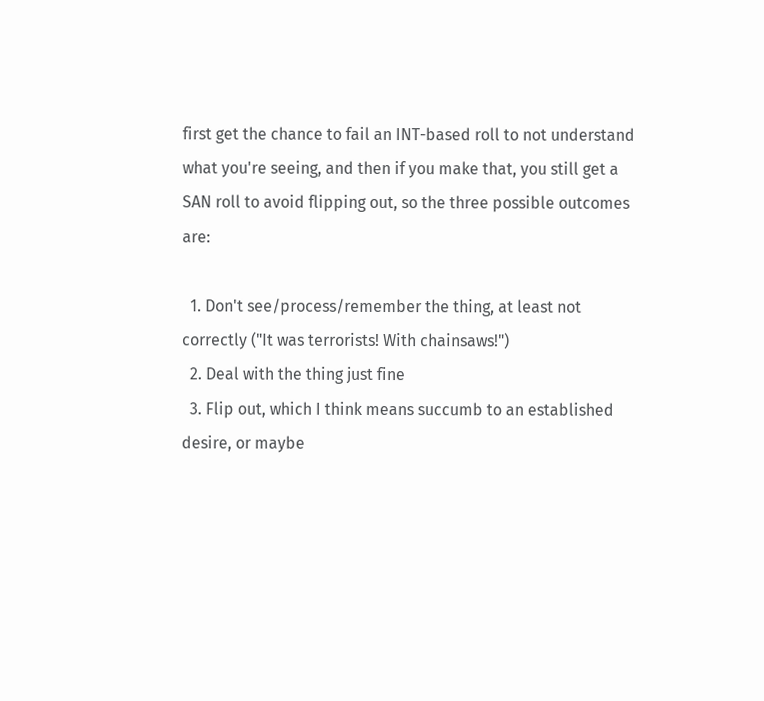first get the chance to fail an INT-based roll to not understand what you're seeing, and then if you make that, you still get a SAN roll to avoid flipping out, so the three possible outcomes are:

  1. Don't see/process/remember the thing, at least not correctly ("It was terrorists! With chainsaws!")
  2. Deal with the thing just fine
  3. Flip out, which I think means succumb to an established desire, or maybe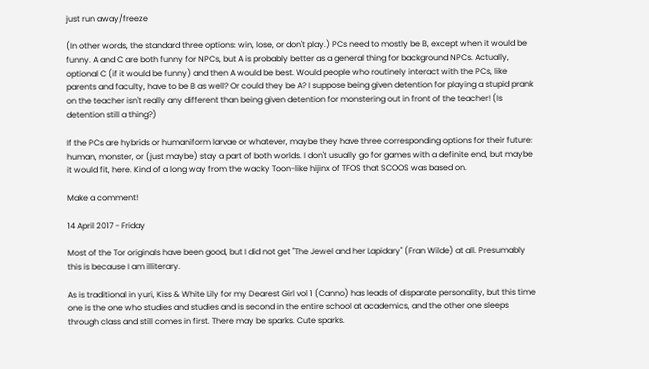just run away/freeze

(In other words, the standard three options: win, lose, or don't play.) PCs need to mostly be B, except when it would be funny. A and C are both funny for NPCs, but A is probably better as a general thing for background NPCs. Actually, optional C (if it would be funny) and then A would be best. Would people who routinely interact with the PCs, like parents and faculty, have to be B as well? Or could they be A? I suppose being given detention for playing a stupid prank on the teacher isn't really any different than being given detention for monstering out in front of the teacher! (Is detention still a thing?)

If the PCs are hybrids or humaniform larvae or whatever, maybe they have three corresponding options for their future: human, monster, or (just maybe) stay a part of both worlds. I don't usually go for games with a definite end, but maybe it would fit, here. Kind of a long way from the wacky Toon-like hijinx of TFOS that SCOOS was based on.

Make a comment!

14 April 2017 - Friday

Most of the Tor originals have been good, but I did not get "The Jewel and her Lapidary" (Fran Wilde) at all. Presumably this is because I am illiterary.

As is traditional in yuri, Kiss & White Lily for my Dearest Girl vol 1 (Canno) has leads of disparate personality, but this time one is the one who studies and studies and is second in the entire school at academics, and the other one sleeps through class and still comes in first. There may be sparks. Cute sparks.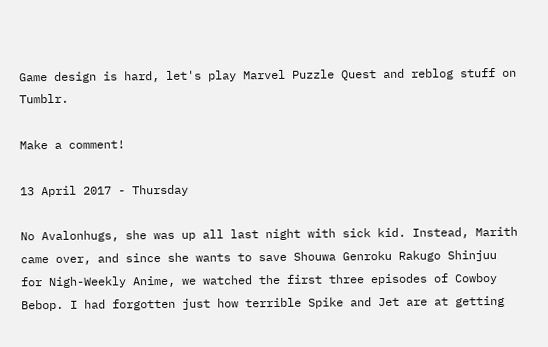Game design is hard, let's play Marvel Puzzle Quest and reblog stuff on Tumblr.

Make a comment!

13 April 2017 - Thursday

No Avalonhugs, she was up all last night with sick kid. Instead, Marith came over, and since she wants to save Shouwa Genroku Rakugo Shinjuu for Nigh-Weekly Anime, we watched the first three episodes of Cowboy Bebop. I had forgotten just how terrible Spike and Jet are at getting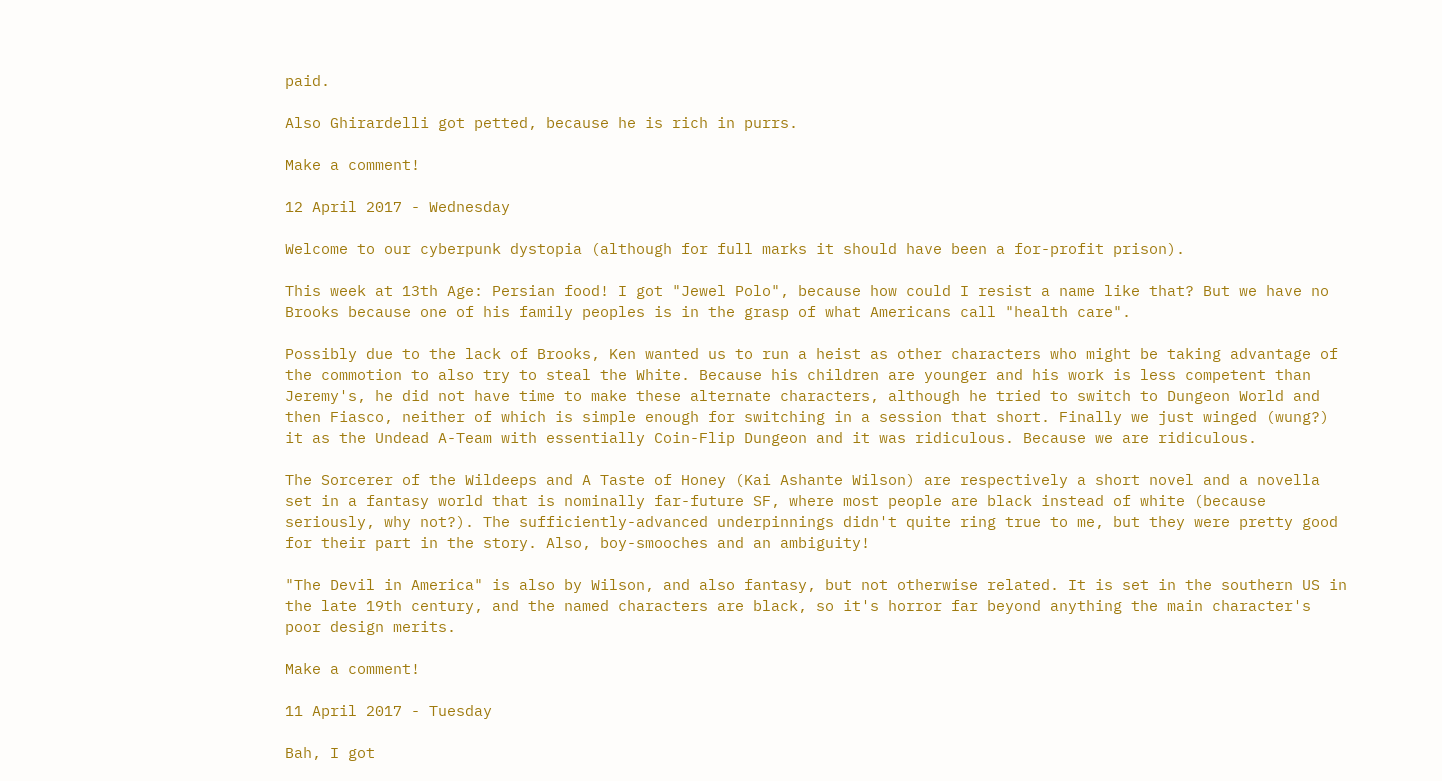paid.

Also Ghirardelli got petted, because he is rich in purrs.

Make a comment!

12 April 2017 - Wednesday

Welcome to our cyberpunk dystopia (although for full marks it should have been a for-profit prison).

This week at 13th Age: Persian food! I got "Jewel Polo", because how could I resist a name like that? But we have no Brooks because one of his family peoples is in the grasp of what Americans call "health care".

Possibly due to the lack of Brooks, Ken wanted us to run a heist as other characters who might be taking advantage of the commotion to also try to steal the White. Because his children are younger and his work is less competent than Jeremy's, he did not have time to make these alternate characters, although he tried to switch to Dungeon World and then Fiasco, neither of which is simple enough for switching in a session that short. Finally we just winged (wung?) it as the Undead A-Team with essentially Coin-Flip Dungeon and it was ridiculous. Because we are ridiculous.

The Sorcerer of the Wildeeps and A Taste of Honey (Kai Ashante Wilson) are respectively a short novel and a novella set in a fantasy world that is nominally far-future SF, where most people are black instead of white (because seriously, why not?). The sufficiently-advanced underpinnings didn't quite ring true to me, but they were pretty good for their part in the story. Also, boy-smooches and an ambiguity!

"The Devil in America" is also by Wilson, and also fantasy, but not otherwise related. It is set in the southern US in the late 19th century, and the named characters are black, so it's horror far beyond anything the main character's poor design merits.

Make a comment!

11 April 2017 - Tuesday

Bah, I got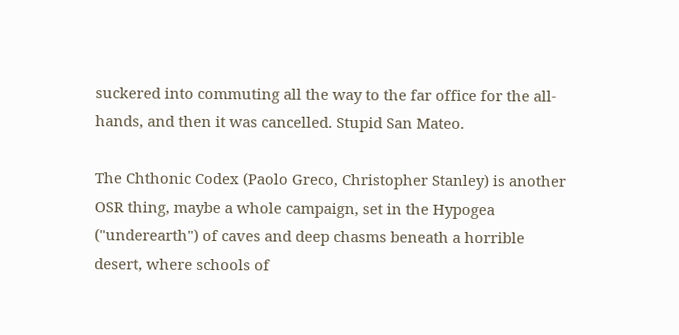suckered into commuting all the way to the far office for the all-hands, and then it was cancelled. Stupid San Mateo.

The Chthonic Codex (Paolo Greco, Christopher Stanley) is another OSR thing, maybe a whole campaign, set in the Hypogea ("underearth") of caves and deep chasms beneath a horrible desert, where schools of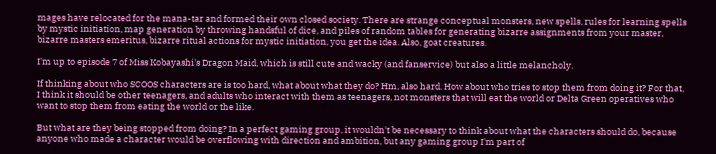mages have relocated for the mana-tar and formed their own closed society. There are strange conceptual monsters, new spells, rules for learning spells by mystic initiation, map generation by throwing handsful of dice, and piles of random tables for generating bizarre assignments from your master, bizarre masters emeritus, bizarre ritual actions for mystic initiation, you get the idea. Also, goat creatures.

I'm up to episode 7 of Miss Kobayashi's Dragon Maid, which is still cute and wacky (and fanservice) but also a little melancholy.

If thinking about who SCOOS characters are is too hard, what about what they do? Hm, also hard. How about who tries to stop them from doing it? For that, I think it should be other teenagers, and adults who interact with them as teenagers, not monsters that will eat the world or Delta Green operatives who want to stop them from eating the world or the like.

But what are they being stopped from doing? In a perfect gaming group, it wouldn't be necessary to think about what the characters should do, because anyone who made a character would be overflowing with direction and ambition, but any gaming group I'm part of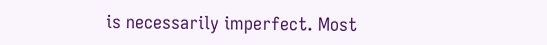is necessarily imperfect. Most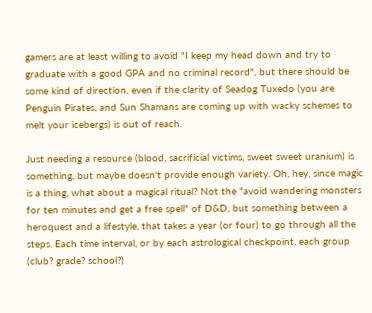gamers are at least willing to avoid "I keep my head down and try to graduate with a good GPA and no criminal record", but there should be some kind of direction, even if the clarity of Seadog Tuxedo (you are Penguin Pirates, and Sun Shamans are coming up with wacky schemes to melt your icebergs) is out of reach.

Just needing a resource (blood, sacrificial victims, sweet sweet uranium) is something, but maybe doesn't provide enough variety. Oh, hey, since magic is a thing, what about a magical ritual? Not the "avoid wandering monsters for ten minutes and get a free spell" of D&D, but something between a heroquest and a lifestyle, that takes a year (or four) to go through all the steps. Each time interval, or by each astrological checkpoint, each group (club? grade? school?)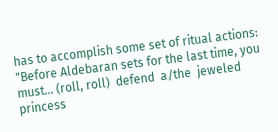has to accomplish some set of ritual actions: "Before Aldebaran sets for the last time, you must... (roll, roll)  defend  a/the  jeweled   princess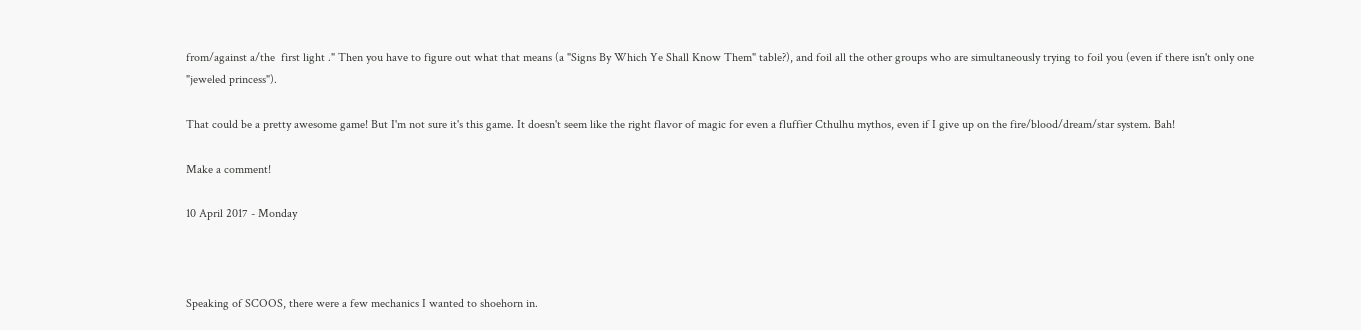from/against a/the  first light ." Then you have to figure out what that means (a "Signs By Which Ye Shall Know Them" table?), and foil all the other groups who are simultaneously trying to foil you (even if there isn't only one "jeweled princess").

That could be a pretty awesome game! But I'm not sure it's this game. It doesn't seem like the right flavor of magic for even a fluffier Cthulhu mythos, even if I give up on the fire/blood/dream/star system. Bah!

Make a comment!

10 April 2017 - Monday



Speaking of SCOOS, there were a few mechanics I wanted to shoehorn in.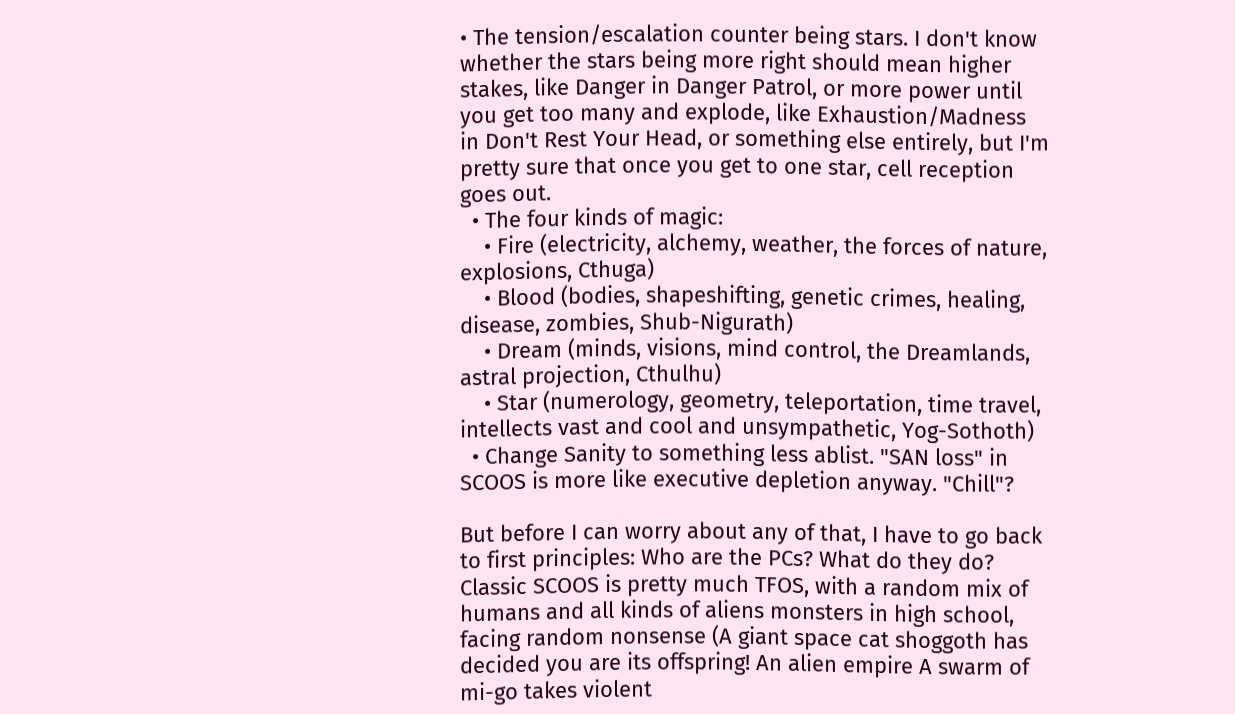• The tension/escalation counter being stars. I don't know whether the stars being more right should mean higher stakes, like Danger in Danger Patrol, or more power until you get too many and explode, like Exhaustion/Madness in Don't Rest Your Head, or something else entirely, but I'm pretty sure that once you get to one star, cell reception goes out.
  • The four kinds of magic:
    • Fire (electricity, alchemy, weather, the forces of nature, explosions, Cthuga)
    • Blood (bodies, shapeshifting, genetic crimes, healing, disease, zombies, Shub-Nigurath)
    • Dream (minds, visions, mind control, the Dreamlands, astral projection, Cthulhu)
    • Star (numerology, geometry, teleportation, time travel, intellects vast and cool and unsympathetic, Yog-Sothoth)
  • Change Sanity to something less ablist. "SAN loss" in SCOOS is more like executive depletion anyway. "Chill"?

But before I can worry about any of that, I have to go back to first principles: Who are the PCs? What do they do? Classic SCOOS is pretty much TFOS, with a random mix of humans and all kinds of aliens monsters in high school, facing random nonsense (A giant space cat shoggoth has decided you are its offspring! An alien empire A swarm of mi-go takes violent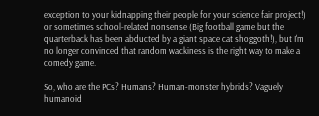exception to your kidnapping their people for your science fair project!) or sometimes school-related nonsense (Big football game but the quarterback has been abducted by a giant space cat shoggoth!), but I'm no longer convinced that random wackiness is the right way to make a comedy game.

So, who are the PCs? Humans? Human-monster hybrids? Vaguely humanoid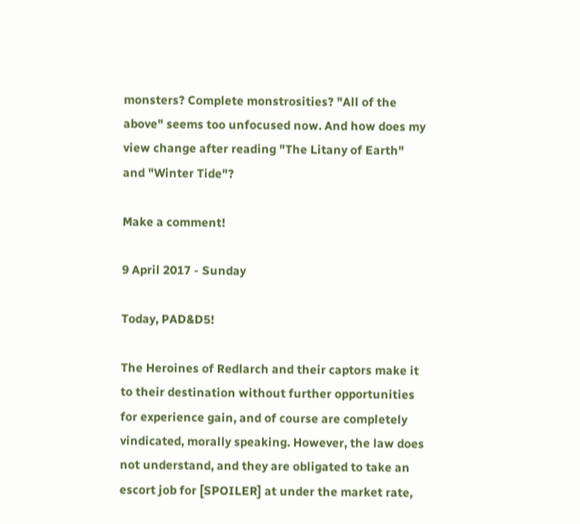monsters? Complete monstrosities? "All of the above" seems too unfocused now. And how does my view change after reading "The Litany of Earth" and "Winter Tide"?

Make a comment!

9 April 2017 - Sunday

Today, PAD&D5!

The Heroines of Redlarch and their captors make it to their destination without further opportunities for experience gain, and of course are completely vindicated, morally speaking. However, the law does not understand, and they are obligated to take an escort job for [SPOILER] at under the market rate,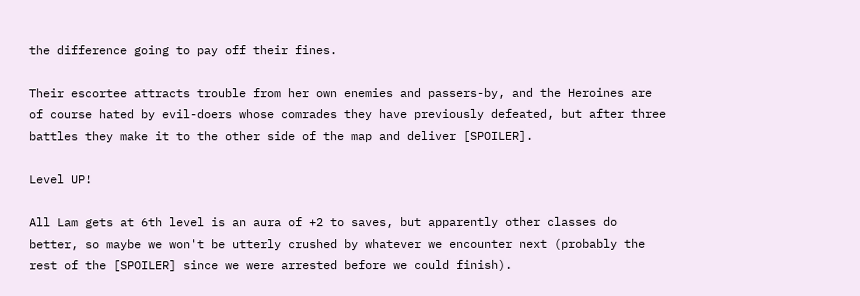the difference going to pay off their fines.

Their escortee attracts trouble from her own enemies and passers-by, and the Heroines are of course hated by evil-doers whose comrades they have previously defeated, but after three battles they make it to the other side of the map and deliver [SPOILER].

Level UP!

All Lam gets at 6th level is an aura of +2 to saves, but apparently other classes do better, so maybe we won't be utterly crushed by whatever we encounter next (probably the rest of the [SPOILER] since we were arrested before we could finish).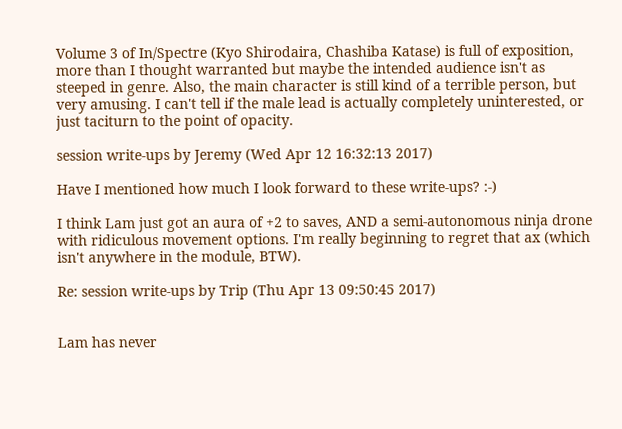Volume 3 of In/Spectre (Kyo Shirodaira, Chashiba Katase) is full of exposition, more than I thought warranted but maybe the intended audience isn't as steeped in genre. Also, the main character is still kind of a terrible person, but very amusing. I can't tell if the male lead is actually completely uninterested, or just taciturn to the point of opacity.

session write-ups by Jeremy (Wed Apr 12 16:32:13 2017)

Have I mentioned how much I look forward to these write-ups? :-)

I think Lam just got an aura of +2 to saves, AND a semi-autonomous ninja drone with ridiculous movement options. I'm really beginning to regret that ax (which isn't anywhere in the module, BTW).

Re: session write-ups by Trip (Thu Apr 13 09:50:45 2017)


Lam has never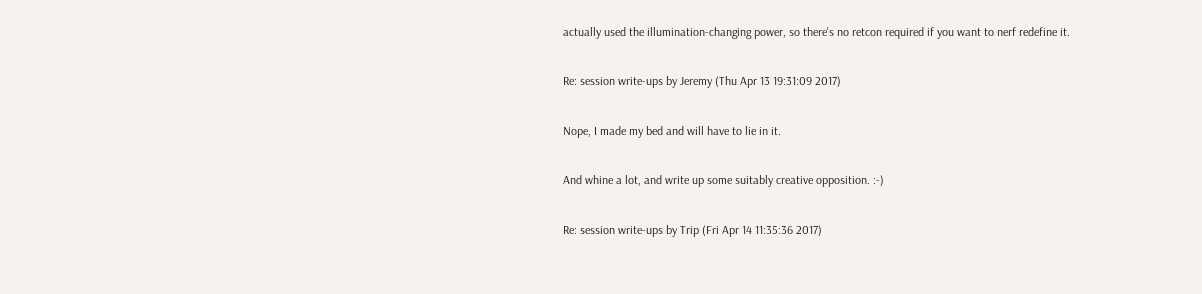actually used the illumination-changing power, so there's no retcon required if you want to nerf redefine it.

Re: session write-ups by Jeremy (Thu Apr 13 19:31:09 2017)

Nope, I made my bed and will have to lie in it.

And whine a lot, and write up some suitably creative opposition. :-)

Re: session write-ups by Trip (Fri Apr 14 11:35:36 2017)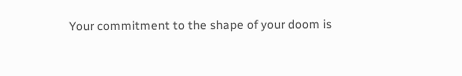Your commitment to the shape of your doom is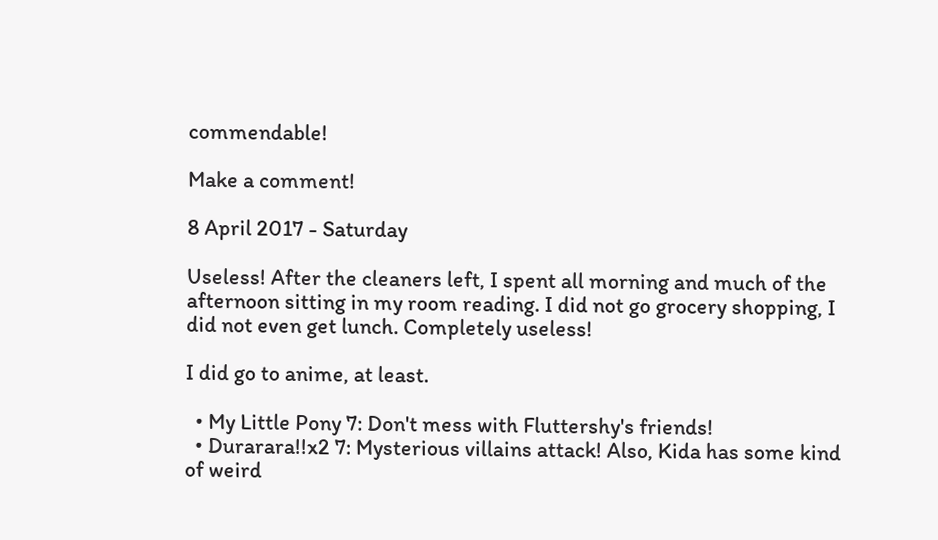commendable!

Make a comment!

8 April 2017 - Saturday

Useless! After the cleaners left, I spent all morning and much of the afternoon sitting in my room reading. I did not go grocery shopping, I did not even get lunch. Completely useless!

I did go to anime, at least.

  • My Little Pony 7: Don't mess with Fluttershy's friends!
  • Durarara!!x2 7: Mysterious villains attack! Also, Kida has some kind of weird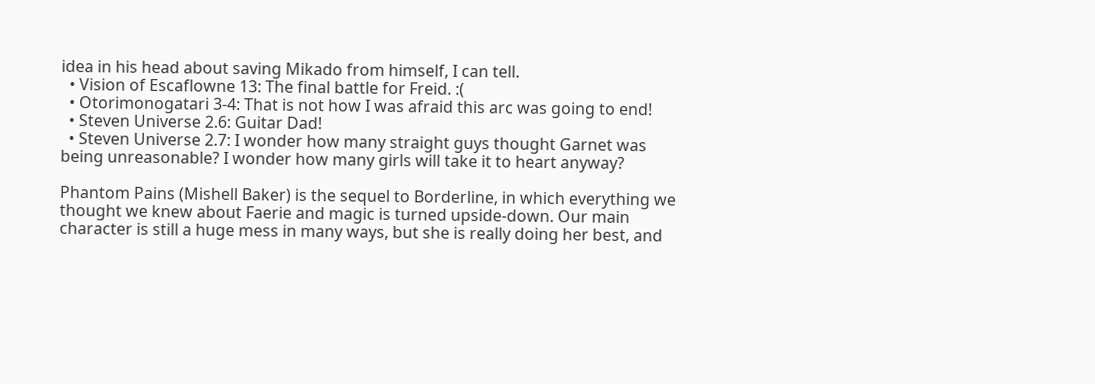idea in his head about saving Mikado from himself, I can tell.
  • Vision of Escaflowne 13: The final battle for Freid. :(
  • Otorimonogatari 3-4: That is not how I was afraid this arc was going to end!
  • Steven Universe 2.6: Guitar Dad!
  • Steven Universe 2.7: I wonder how many straight guys thought Garnet was being unreasonable? I wonder how many girls will take it to heart anyway?

Phantom Pains (Mishell Baker) is the sequel to Borderline, in which everything we thought we knew about Faerie and magic is turned upside-down. Our main character is still a huge mess in many ways, but she is really doing her best, and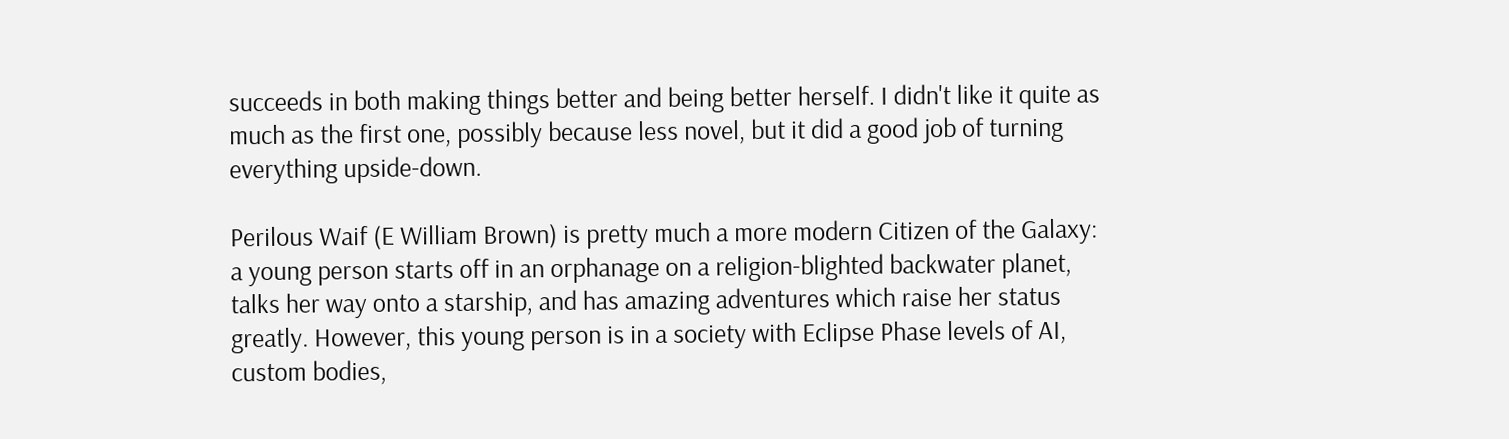succeeds in both making things better and being better herself. I didn't like it quite as much as the first one, possibly because less novel, but it did a good job of turning everything upside-down.

Perilous Waif (E William Brown) is pretty much a more modern Citizen of the Galaxy: a young person starts off in an orphanage on a religion-blighted backwater planet, talks her way onto a starship, and has amazing adventures which raise her status greatly. However, this young person is in a society with Eclipse Phase levels of AI, custom bodies,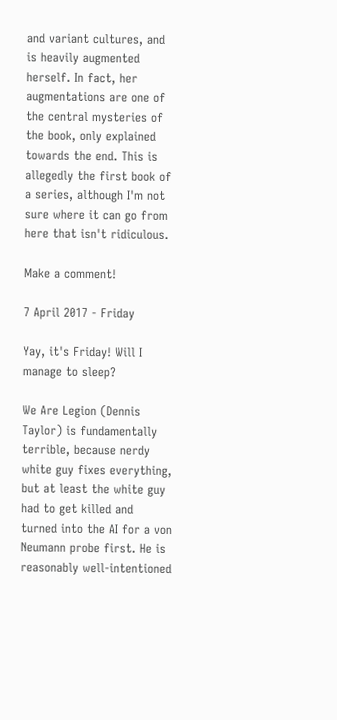and variant cultures, and is heavily augmented herself. In fact, her augmentations are one of the central mysteries of the book, only explained towards the end. This is allegedly the first book of a series, although I'm not sure where it can go from here that isn't ridiculous.

Make a comment!

7 April 2017 - Friday

Yay, it's Friday! Will I manage to sleep?

We Are Legion (Dennis Taylor) is fundamentally terrible, because nerdy white guy fixes everything, but at least the white guy had to get killed and turned into the AI for a von Neumann probe first. He is reasonably well-intentioned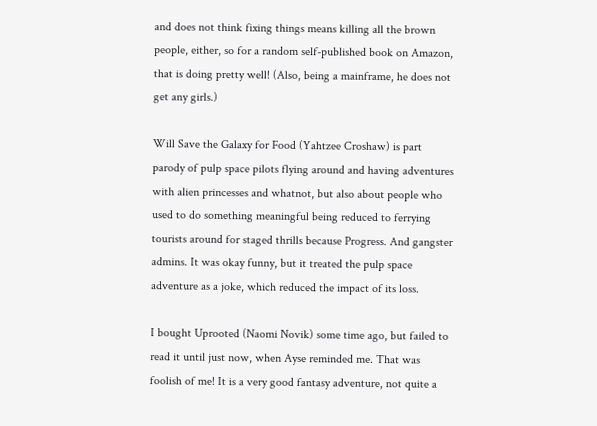and does not think fixing things means killing all the brown people, either, so for a random self-published book on Amazon, that is doing pretty well! (Also, being a mainframe, he does not get any girls.)

Will Save the Galaxy for Food (Yahtzee Croshaw) is part parody of pulp space pilots flying around and having adventures with alien princesses and whatnot, but also about people who used to do something meaningful being reduced to ferrying tourists around for staged thrills because Progress. And gangster admins. It was okay funny, but it treated the pulp space adventure as a joke, which reduced the impact of its loss.

I bought Uprooted (Naomi Novik) some time ago, but failed to read it until just now, when Ayse reminded me. That was foolish of me! It is a very good fantasy adventure, not quite a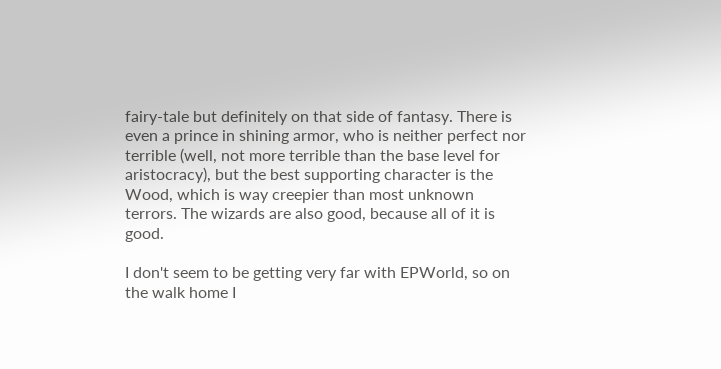fairy-tale but definitely on that side of fantasy. There is even a prince in shining armor, who is neither perfect nor terrible (well, not more terrible than the base level for aristocracy), but the best supporting character is the Wood, which is way creepier than most unknown terrors. The wizards are also good, because all of it is good.

I don't seem to be getting very far with EPWorld, so on the walk home I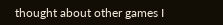thought about other games I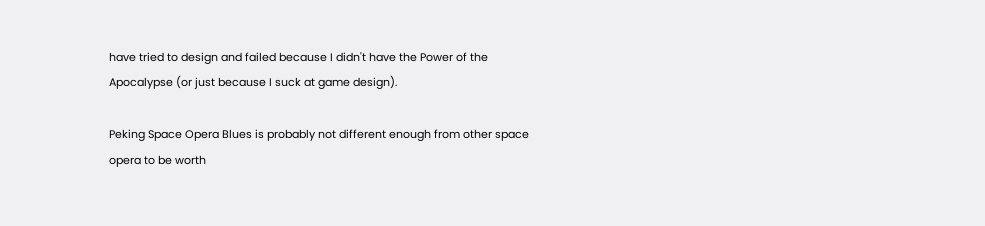have tried to design and failed because I didn't have the Power of the Apocalypse (or just because I suck at game design).

Peking Space Opera Blues is probably not different enough from other space opera to be worth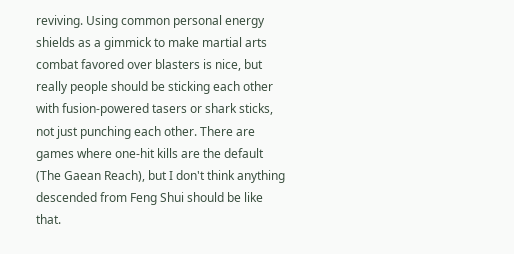reviving. Using common personal energy shields as a gimmick to make martial arts combat favored over blasters is nice, but really people should be sticking each other with fusion-powered tasers or shark sticks, not just punching each other. There are games where one-hit kills are the default (The Gaean Reach), but I don't think anything descended from Feng Shui should be like that.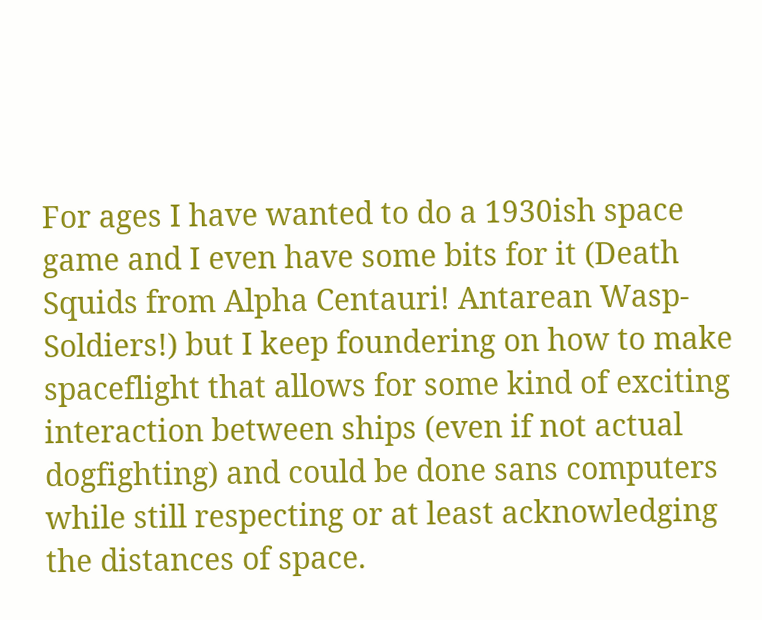For ages I have wanted to do a 1930ish space game and I even have some bits for it (Death Squids from Alpha Centauri! Antarean Wasp-Soldiers!) but I keep foundering on how to make spaceflight that allows for some kind of exciting interaction between ships (even if not actual dogfighting) and could be done sans computers while still respecting or at least acknowledging the distances of space.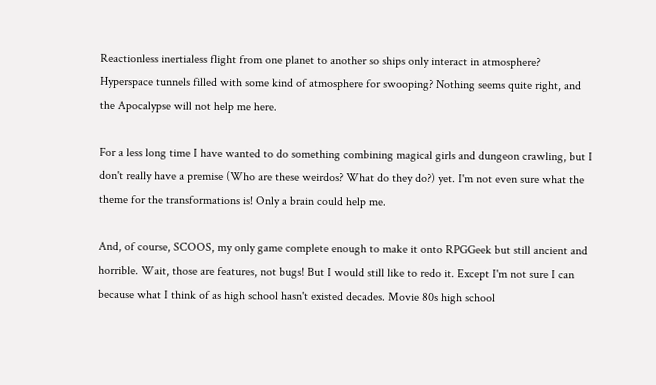Reactionless inertialess flight from one planet to another so ships only interact in atmosphere? Hyperspace tunnels filled with some kind of atmosphere for swooping? Nothing seems quite right, and the Apocalypse will not help me here.

For a less long time I have wanted to do something combining magical girls and dungeon crawling, but I don't really have a premise (Who are these weirdos? What do they do?) yet. I'm not even sure what the theme for the transformations is! Only a brain could help me.

And, of course, SCOOS, my only game complete enough to make it onto RPGGeek but still ancient and horrible. Wait, those are features, not bugs! But I would still like to redo it. Except I'm not sure I can because what I think of as high school hasn't existed decades. Movie 80s high school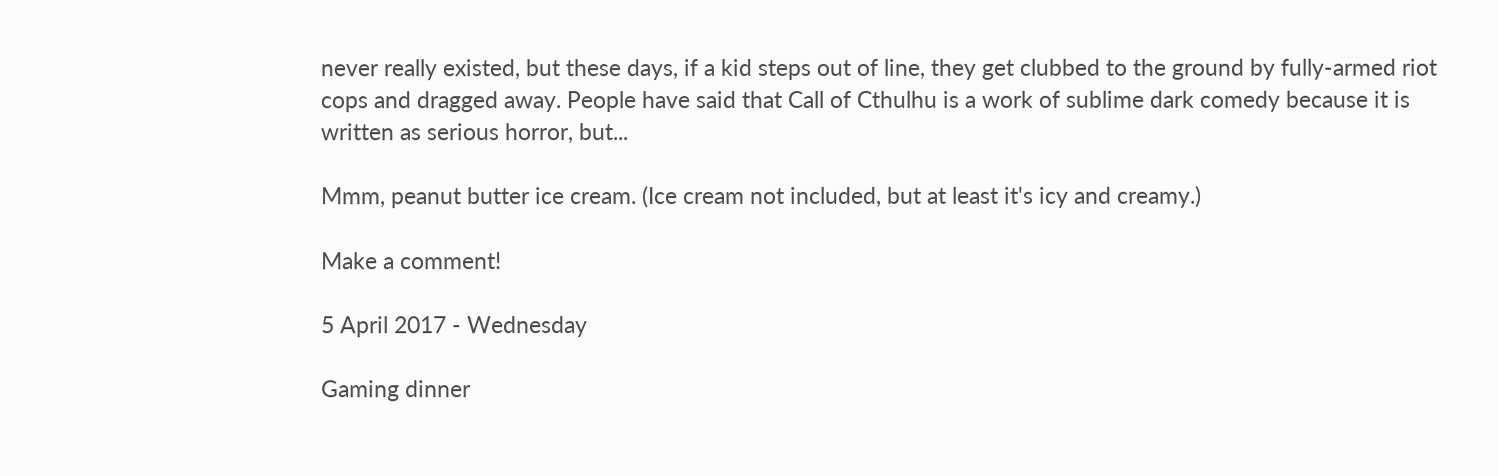never really existed, but these days, if a kid steps out of line, they get clubbed to the ground by fully-armed riot cops and dragged away. People have said that Call of Cthulhu is a work of sublime dark comedy because it is written as serious horror, but...

Mmm, peanut butter ice cream. (Ice cream not included, but at least it's icy and creamy.)

Make a comment!

5 April 2017 - Wednesday

Gaming dinner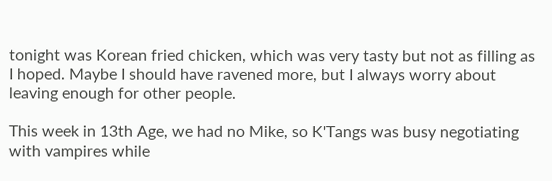tonight was Korean fried chicken, which was very tasty but not as filling as I hoped. Maybe I should have ravened more, but I always worry about leaving enough for other people.

This week in 13th Age, we had no Mike, so K'Tangs was busy negotiating with vampires while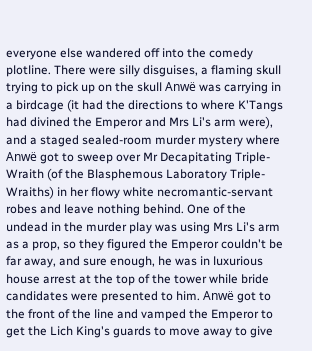everyone else wandered off into the comedy plotline. There were silly disguises, a flaming skull trying to pick up on the skull Anwë was carrying in a birdcage (it had the directions to where K'Tangs had divined the Emperor and Mrs Li's arm were), and a staged sealed-room murder mystery where Anwë got to sweep over Mr Decapitating Triple-Wraith (of the Blasphemous Laboratory Triple-Wraiths) in her flowy white necromantic-servant robes and leave nothing behind. One of the undead in the murder play was using Mrs Li's arm as a prop, so they figured the Emperor couldn't be far away, and sure enough, he was in luxurious house arrest at the top of the tower while bride candidates were presented to him. Anwë got to the front of the line and vamped the Emperor to get the Lich King's guards to move away to give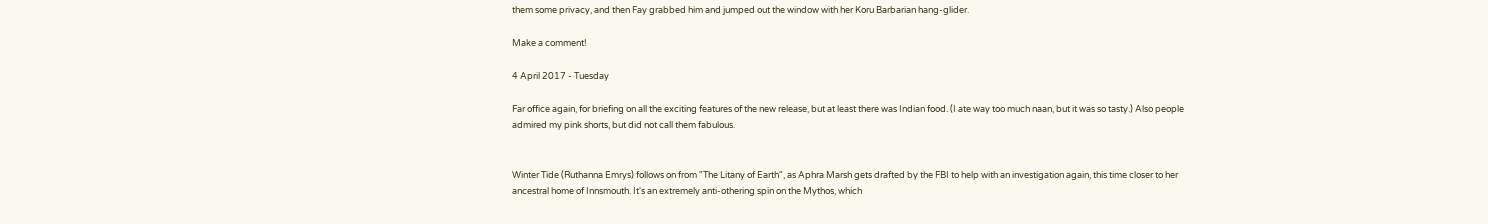them some privacy, and then Fay grabbed him and jumped out the window with her Koru Barbarian hang-glider.

Make a comment!

4 April 2017 - Tuesday

Far office again, for briefing on all the exciting features of the new release, but at least there was Indian food. (I ate way too much naan, but it was so tasty.) Also people admired my pink shorts, but did not call them fabulous.


Winter Tide (Ruthanna Emrys) follows on from "The Litany of Earth", as Aphra Marsh gets drafted by the FBI to help with an investigation again, this time closer to her ancestral home of Innsmouth. It's an extremely anti-othering spin on the Mythos, which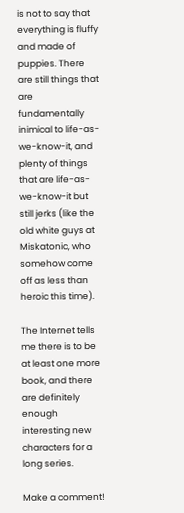is not to say that everything is fluffy and made of puppies. There are still things that are fundamentally inimical to life-as-we-know-it, and plenty of things that are life-as-we-know-it but still jerks (like the old white guys at Miskatonic, who somehow come off as less than heroic this time).

The Internet tells me there is to be at least one more book, and there are definitely enough interesting new characters for a long series.

Make a comment!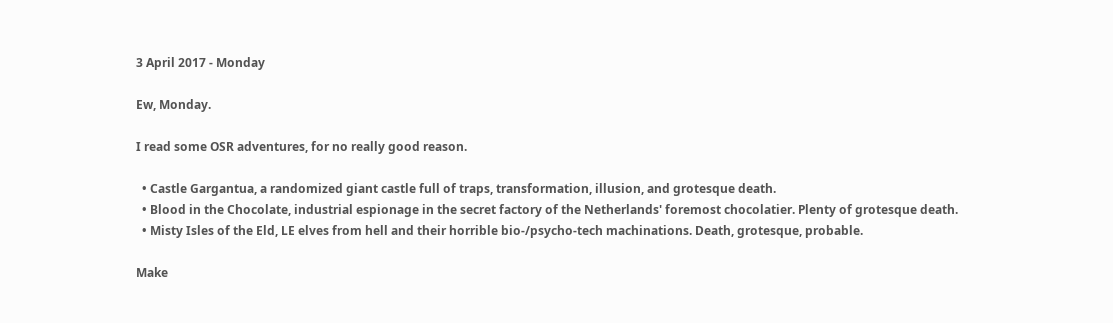3 April 2017 - Monday

Ew, Monday.

I read some OSR adventures, for no really good reason.

  • Castle Gargantua, a randomized giant castle full of traps, transformation, illusion, and grotesque death.
  • Blood in the Chocolate, industrial espionage in the secret factory of the Netherlands' foremost chocolatier. Plenty of grotesque death.
  • Misty Isles of the Eld, LE elves from hell and their horrible bio-/psycho-tech machinations. Death, grotesque, probable.

Make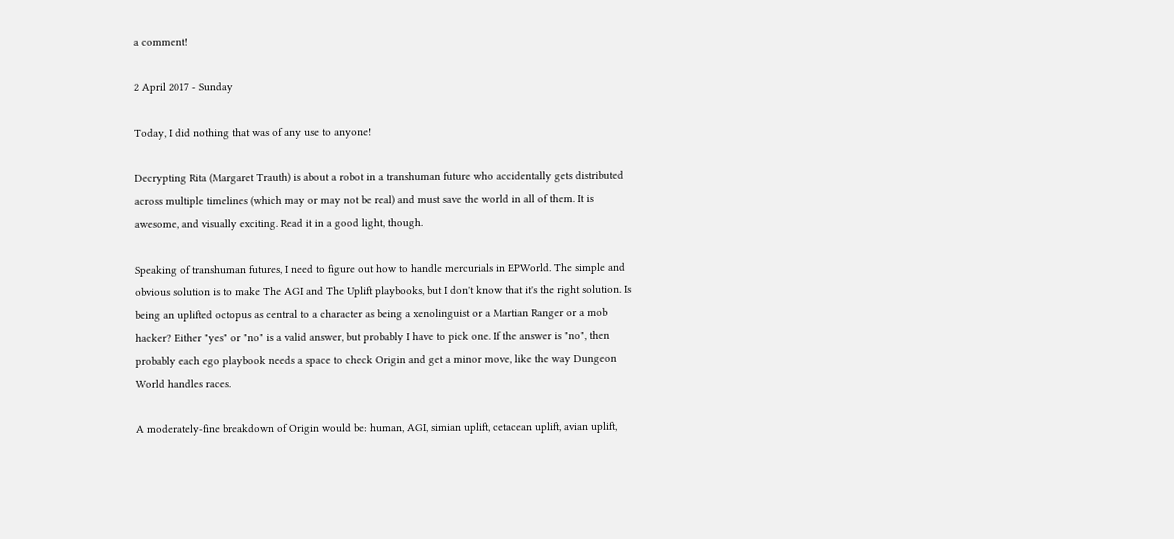a comment!

2 April 2017 - Sunday

Today, I did nothing that was of any use to anyone!

Decrypting Rita (Margaret Trauth) is about a robot in a transhuman future who accidentally gets distributed across multiple timelines (which may or may not be real) and must save the world in all of them. It is awesome, and visually exciting. Read it in a good light, though.

Speaking of transhuman futures, I need to figure out how to handle mercurials in EPWorld. The simple and obvious solution is to make The AGI and The Uplift playbooks, but I don't know that it's the right solution. Is being an uplifted octopus as central to a character as being a xenolinguist or a Martian Ranger or a mob hacker? Either "yes" or "no" is a valid answer, but probably I have to pick one. If the answer is "no", then probably each ego playbook needs a space to check Origin and get a minor move, like the way Dungeon World handles races.

A moderately-fine breakdown of Origin would be: human, AGI, simian uplift, cetacean uplift, avian uplift,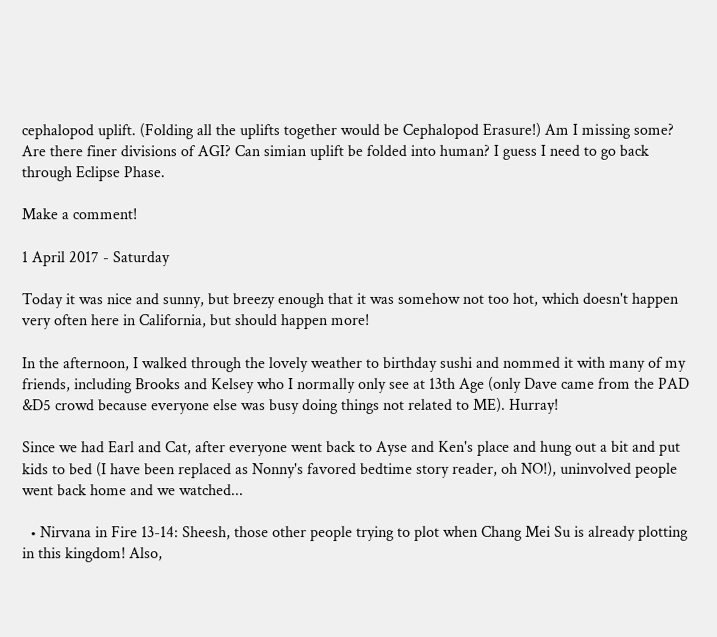cephalopod uplift. (Folding all the uplifts together would be Cephalopod Erasure!) Am I missing some? Are there finer divisions of AGI? Can simian uplift be folded into human? I guess I need to go back through Eclipse Phase.

Make a comment!

1 April 2017 - Saturday

Today it was nice and sunny, but breezy enough that it was somehow not too hot, which doesn't happen very often here in California, but should happen more!

In the afternoon, I walked through the lovely weather to birthday sushi and nommed it with many of my friends, including Brooks and Kelsey who I normally only see at 13th Age (only Dave came from the PAD &D5 crowd because everyone else was busy doing things not related to ME). Hurray!

Since we had Earl and Cat, after everyone went back to Ayse and Ken's place and hung out a bit and put kids to bed (I have been replaced as Nonny's favored bedtime story reader, oh NO!), uninvolved people went back home and we watched...

  • Nirvana in Fire 13-14: Sheesh, those other people trying to plot when Chang Mei Su is already plotting in this kingdom! Also,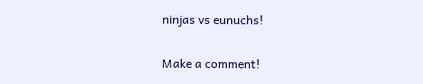ninjas vs eunuchs!

Make a comment!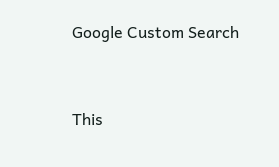Google Custom Search


This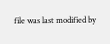file was last modified by